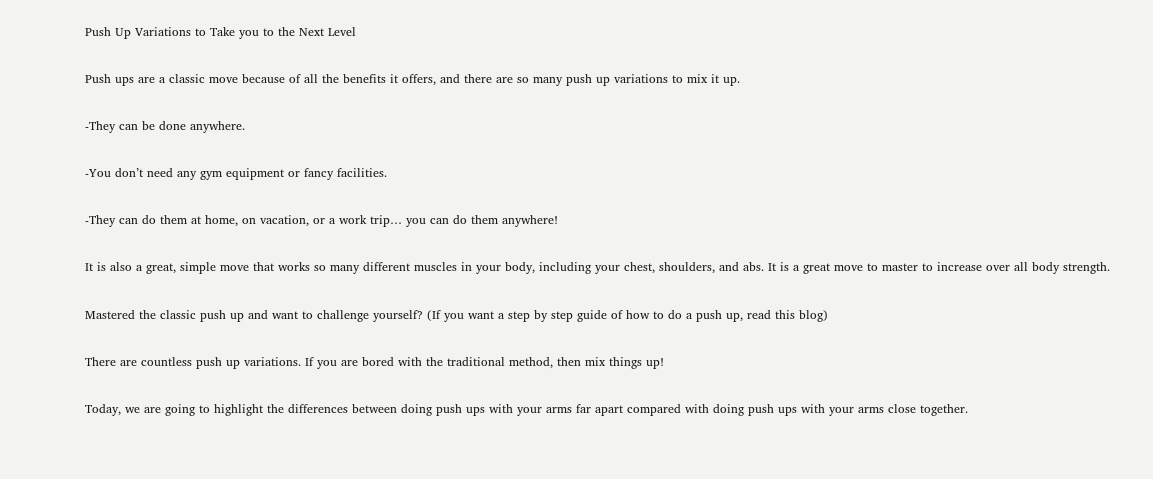Push Up Variations to Take you to the Next Level

Push ups are a classic move because of all the benefits it offers, and there are so many push up variations to mix it up.

-They can be done anywhere.

-You don’t need any gym equipment or fancy facilities.

-They can do them at home, on vacation, or a work trip… you can do them anywhere!

It is also a great, simple move that works so many different muscles in your body, including your chest, shoulders, and abs. It is a great move to master to increase over all body strength.

Mastered the classic push up and want to challenge yourself? (If you want a step by step guide of how to do a push up, read this blog)

There are countless push up variations. If you are bored with the traditional method, then mix things up!

Today, we are going to highlight the differences between doing push ups with your arms far apart compared with doing push ups with your arms close together.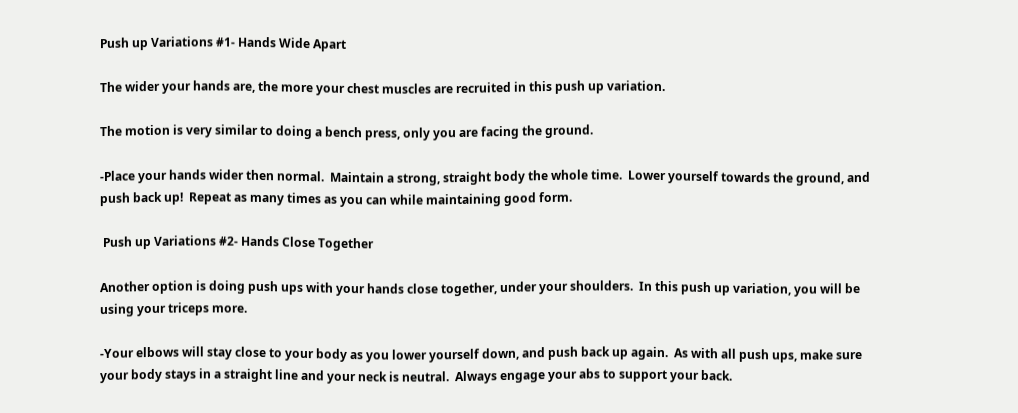Push up Variations #1- Hands Wide Apart

The wider your hands are, the more your chest muscles are recruited in this push up variation.

The motion is very similar to doing a bench press, only you are facing the ground.

-Place your hands wider then normal.  Maintain a strong, straight body the whole time.  Lower yourself towards the ground, and push back up!  Repeat as many times as you can while maintaining good form.

 Push up Variations #2- Hands Close Together

Another option is doing push ups with your hands close together, under your shoulders.  In this push up variation, you will be using your triceps more.

-Your elbows will stay close to your body as you lower yourself down, and push back up again.  As with all push ups, make sure your body stays in a straight line and your neck is neutral.  Always engage your abs to support your back.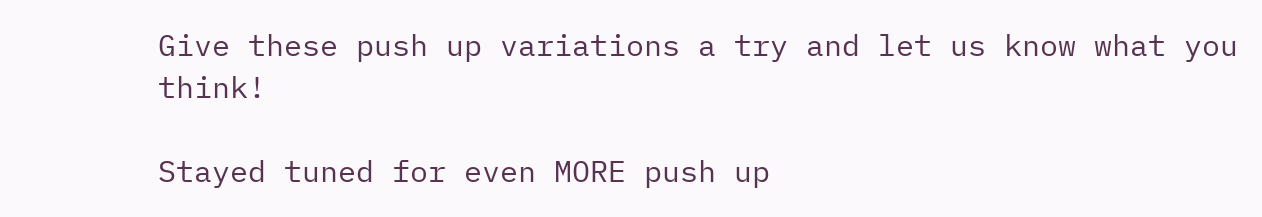Give these push up variations a try and let us know what you think!

Stayed tuned for even MORE push up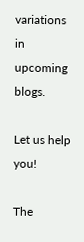variations in upcoming blogs.

Let us help you!

The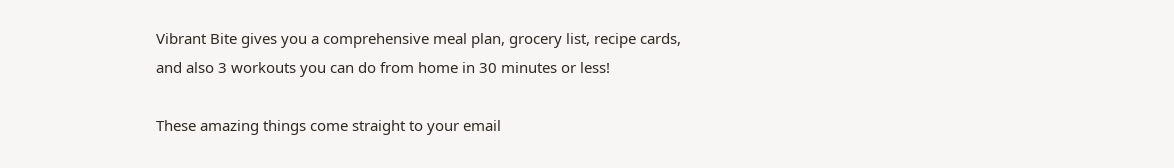Vibrant Bite gives you a comprehensive meal plan, grocery list, recipe cards, and also 3 workouts you can do from home in 30 minutes or less!

These amazing things come straight to your email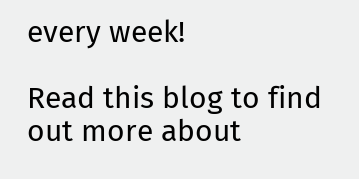every week!

Read this blog to find out more about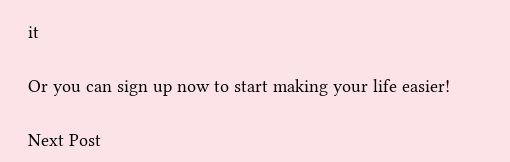it

Or you can sign up now to start making your life easier!

Next Post